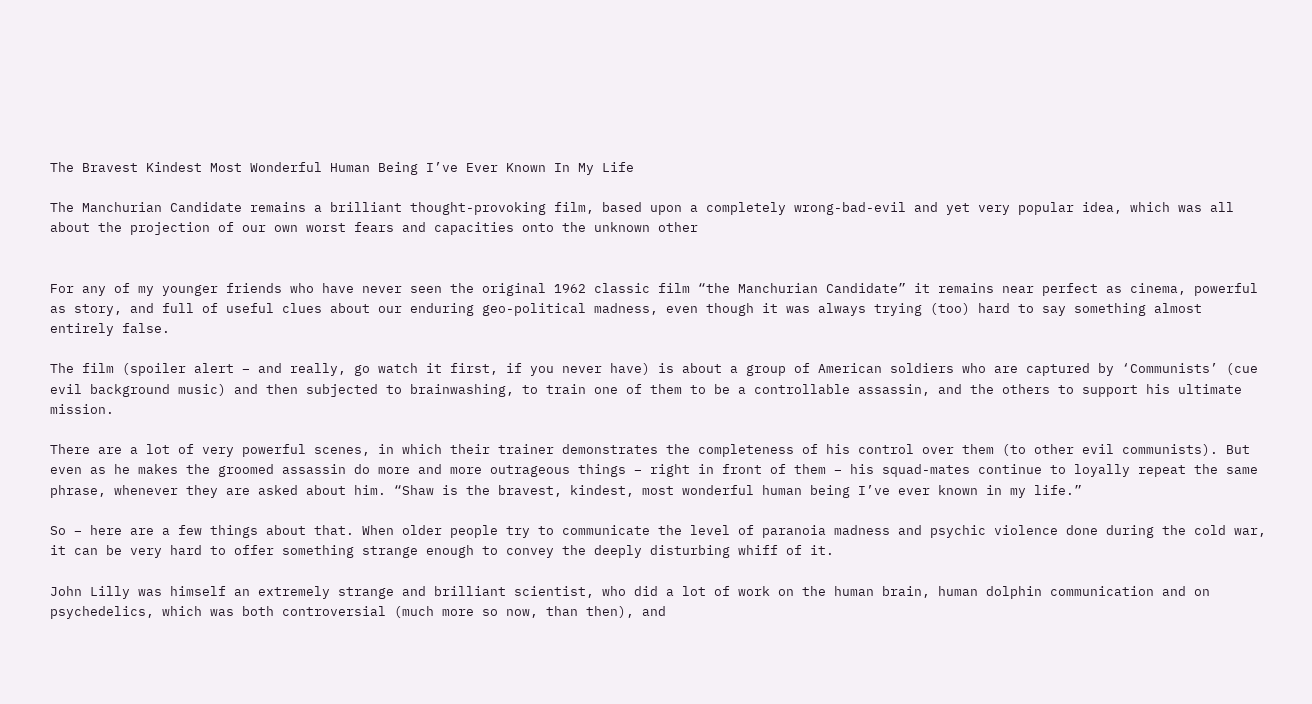The Bravest Kindest Most Wonderful Human Being I’ve Ever Known In My Life

The Manchurian Candidate remains a brilliant thought-provoking film, based upon a completely wrong-bad-evil and yet very popular idea, which was all about the projection of our own worst fears and capacities onto the unknown other


For any of my younger friends who have never seen the original 1962 classic film “the Manchurian Candidate” it remains near perfect as cinema, powerful as story, and full of useful clues about our enduring geo-political madness, even though it was always trying (too) hard to say something almost entirely false.

The film (spoiler alert – and really, go watch it first, if you never have) is about a group of American soldiers who are captured by ‘Communists’ (cue evil background music) and then subjected to brainwashing, to train one of them to be a controllable assassin, and the others to support his ultimate mission.

There are a lot of very powerful scenes, in which their trainer demonstrates the completeness of his control over them (to other evil communists). But even as he makes the groomed assassin do more and more outrageous things – right in front of them – his squad-mates continue to loyally repeat the same phrase, whenever they are asked about him. “Shaw is the bravest, kindest, most wonderful human being I’ve ever known in my life.”

So – here are a few things about that. When older people try to communicate the level of paranoia madness and psychic violence done during the cold war, it can be very hard to offer something strange enough to convey the deeply disturbing whiff of it.

John Lilly was himself an extremely strange and brilliant scientist, who did a lot of work on the human brain, human dolphin communication and on psychedelics, which was both controversial (much more so now, than then), and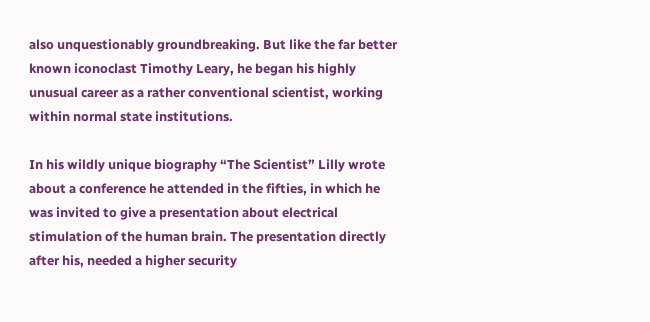also unquestionably groundbreaking. But like the far better known iconoclast Timothy Leary, he began his highly unusual career as a rather conventional scientist, working within normal state institutions.

In his wildly unique biography “The Scientist” Lilly wrote about a conference he attended in the fifties, in which he was invited to give a presentation about electrical stimulation of the human brain. The presentation directly after his, needed a higher security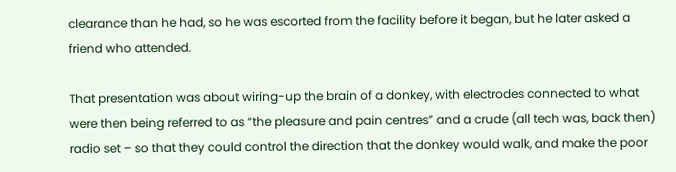clearance than he had, so he was escorted from the facility before it began, but he later asked a friend who attended.

That presentation was about wiring-up the brain of a donkey, with electrodes connected to what were then being referred to as “the pleasure and pain centres” and a crude (all tech was, back then) radio set – so that they could control the direction that the donkey would walk, and make the poor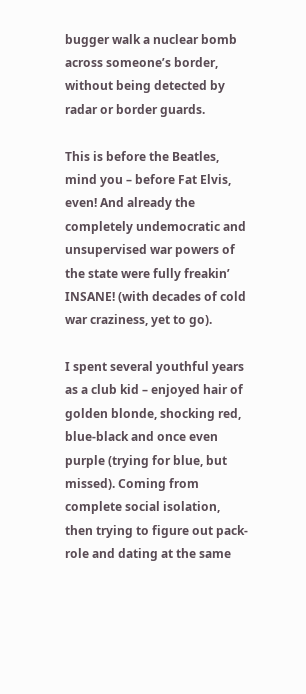bugger walk a nuclear bomb across someone’s border, without being detected by radar or border guards.

This is before the Beatles, mind you – before Fat Elvis, even! And already the completely undemocratic and unsupervised war powers of the state were fully freakin’ INSANE! (with decades of cold war craziness, yet to go).

I spent several youthful years as a club kid – enjoyed hair of golden blonde, shocking red, blue-black and once even purple (trying for blue, but missed). Coming from complete social isolation, then trying to figure out pack-role and dating at the same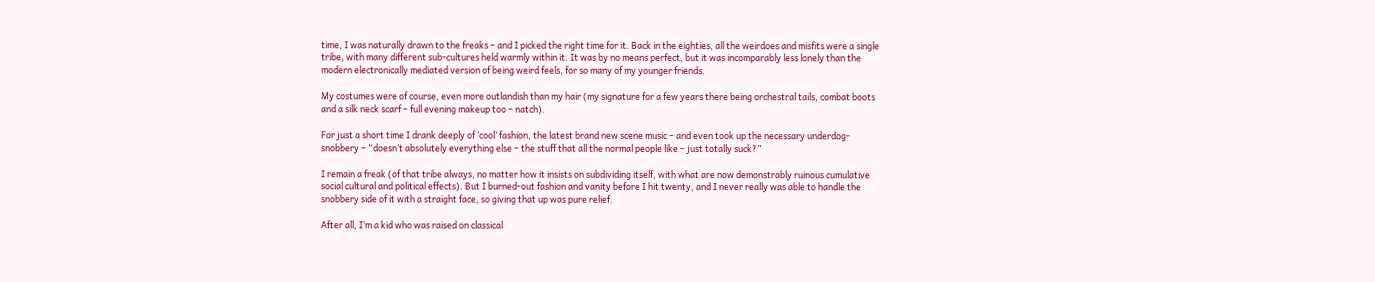time, I was naturally drawn to the freaks – and I picked the right time for it. Back in the eighties, all the weirdoes and misfits were a single tribe, with many different sub-cultures held warmly within it. It was by no means perfect, but it was incomparably less lonely than the modern electronically mediated version of being weird feels, for so many of my younger friends.

My costumes were of course, even more outlandish than my hair (my signature for a few years there being orchestral tails, combat boots and a silk neck scarf – full evening makeup too – natch).

For just a short time I drank deeply of ‘cool’ fashion, the latest brand new scene music – and even took up the necessary underdog-snobbery – “doesn’t absolutely everything else – the stuff that all the normal people like – just totally suck?”

I remain a freak (of that tribe always, no matter how it insists on subdividing itself, with what are now demonstrably ruinous cumulative social cultural and political effects). But I burned-out fashion and vanity before I hit twenty, and I never really was able to handle the snobbery side of it with a straight face, so giving that up was pure relief.

After all, I’m a kid who was raised on classical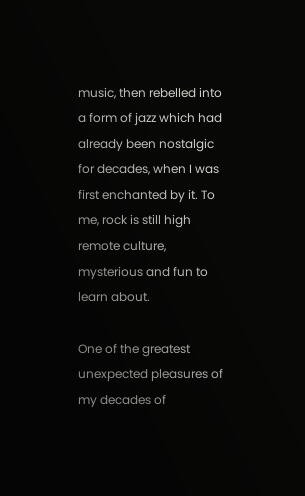music, then rebelled into a form of jazz which had already been nostalgic for decades, when I was first enchanted by it. To me, rock is still high remote culture, mysterious and fun to learn about.

One of the greatest unexpected pleasures of my decades of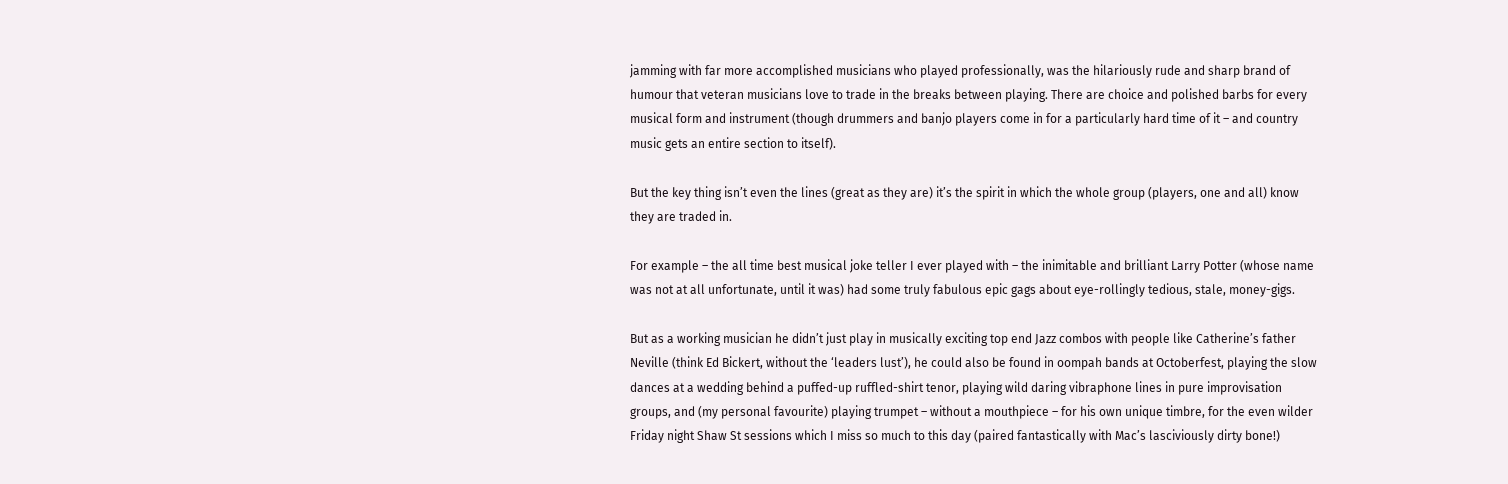jamming with far more accomplished musicians who played professionally, was the hilariously rude and sharp brand of humour that veteran musicians love to trade in the breaks between playing. There are choice and polished barbs for every musical form and instrument (though drummers and banjo players come in for a particularly hard time of it – and country music gets an entire section to itself).

But the key thing isn’t even the lines (great as they are) it’s the spirit in which the whole group (players, one and all) know they are traded in.

For example – the all time best musical joke teller I ever played with – the inimitable and brilliant Larry Potter (whose name was not at all unfortunate, until it was) had some truly fabulous epic gags about eye-rollingly tedious, stale, money-gigs.

But as a working musician he didn’t just play in musically exciting top end Jazz combos with people like Catherine’s father Neville (think Ed Bickert, without the ‘leaders lust’), he could also be found in oompah bands at Octoberfest, playing the slow dances at a wedding behind a puffed-up ruffled-shirt tenor, playing wild daring vibraphone lines in pure improvisation groups, and (my personal favourite) playing trumpet – without a mouthpiece – for his own unique timbre, for the even wilder Friday night Shaw St sessions which I miss so much to this day (paired fantastically with Mac’s lasciviously dirty bone!)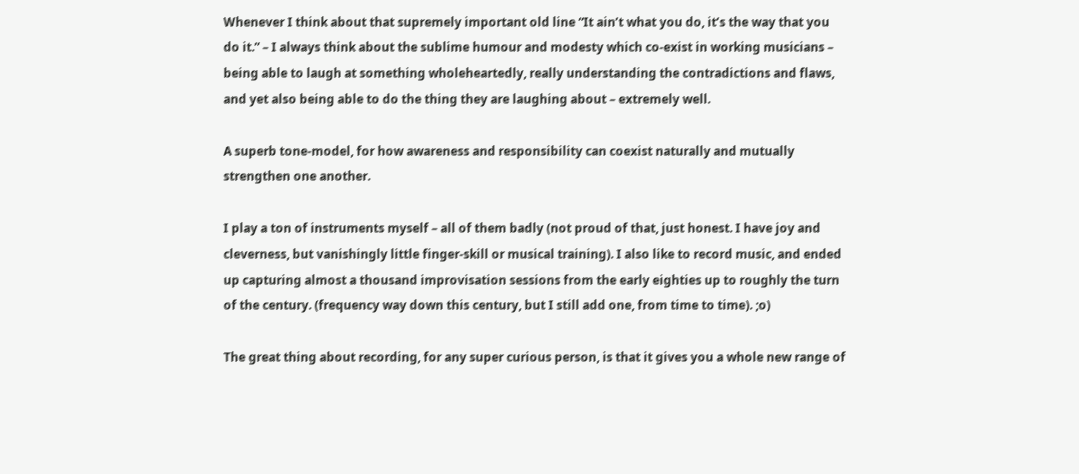Whenever I think about that supremely important old line “It ain’t what you do, it’s the way that you do it.” – I always think about the sublime humour and modesty which co-exist in working musicians – being able to laugh at something wholeheartedly, really understanding the contradictions and flaws, and yet also being able to do the thing they are laughing about – extremely well.

A superb tone-model, for how awareness and responsibility can coexist naturally and mutually strengthen one another.

I play a ton of instruments myself – all of them badly (not proud of that, just honest. I have joy and cleverness, but vanishingly little finger-skill or musical training). I also like to record music, and ended up capturing almost a thousand improvisation sessions from the early eighties up to roughly the turn of the century. (frequency way down this century, but I still add one, from time to time). ;o)

The great thing about recording, for any super curious person, is that it gives you a whole new range of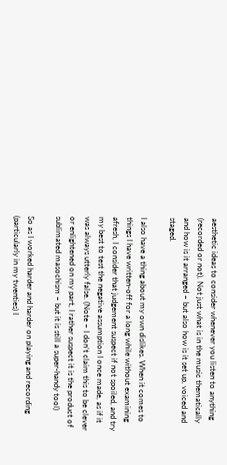aesthetic ideas to consider whenever you listen to anything (recorded or not). Not just what is in the music thematically and how is it arranged – but also how is it set up, voiced and staged.

I also have a thing about my own dislikes. When it comes to things I have written-off for a long while without examining afresh, I consider that judgement suspect if not spoiled, and try my best to test the negative assumption I once made, as if it was always utterly false. (Note – I don’t claim this to be clever or enlightened on my part, I rather suspect it is the product of sublimated masochism – but it is still a super-handy tool)

So as I worked harder and harder on playing and recording (particularly in my twenties) I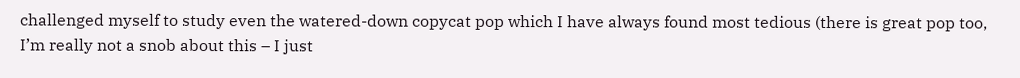challenged myself to study even the watered-down copycat pop which I have always found most tedious (there is great pop too, I’m really not a snob about this – I just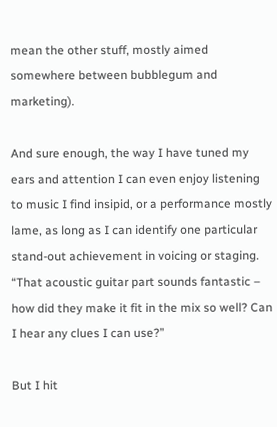mean the other stuff, mostly aimed somewhere between bubblegum and marketing).

And sure enough, the way I have tuned my ears and attention I can even enjoy listening to music I find insipid, or a performance mostly lame, as long as I can identify one particular stand-out achievement in voicing or staging. “That acoustic guitar part sounds fantastic – how did they make it fit in the mix so well? Can I hear any clues I can use?”

But I hit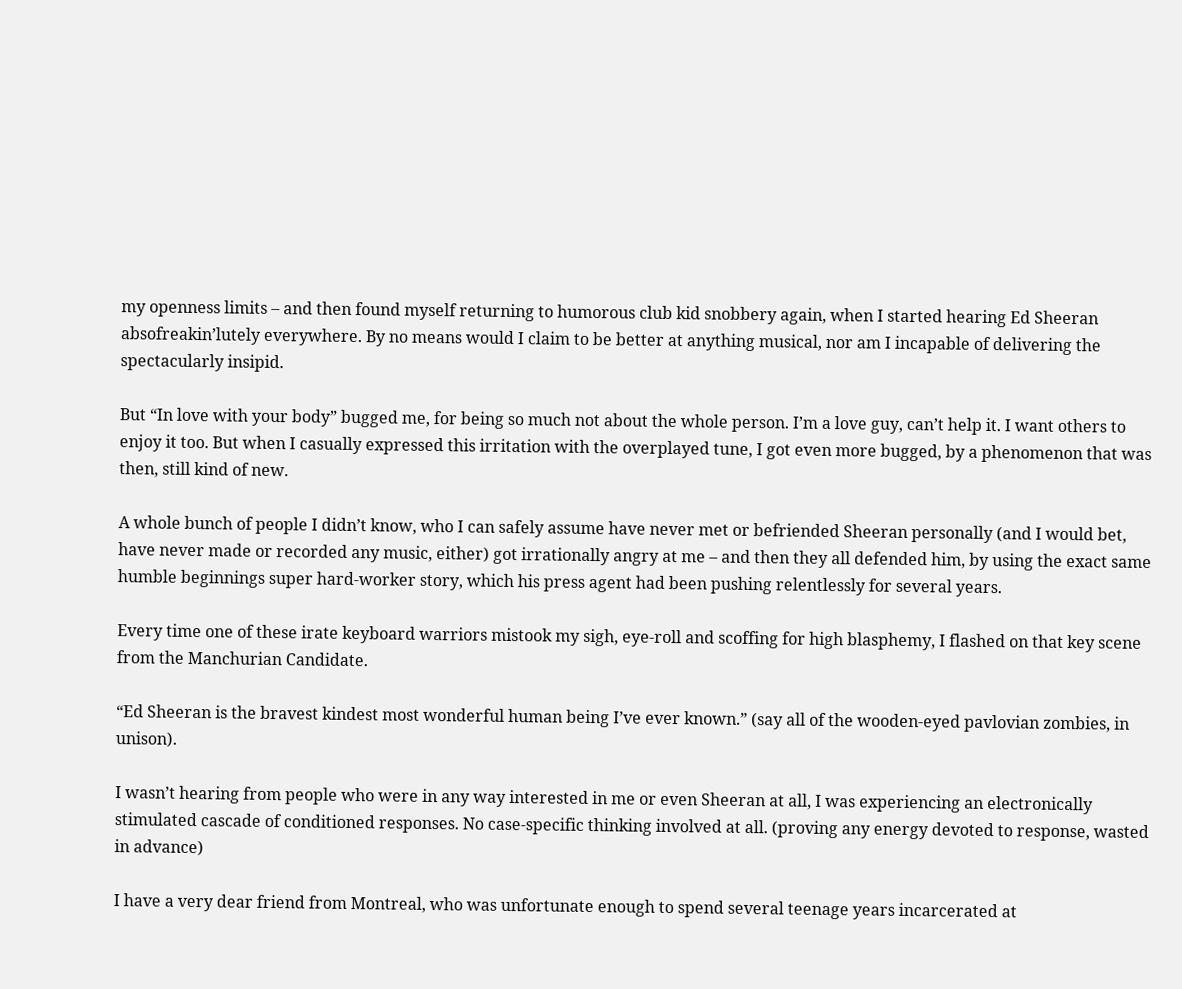my openness limits – and then found myself returning to humorous club kid snobbery again, when I started hearing Ed Sheeran absofreakin’lutely everywhere. By no means would I claim to be better at anything musical, nor am I incapable of delivering the spectacularly insipid.

But “In love with your body” bugged me, for being so much not about the whole person. I’m a love guy, can’t help it. I want others to enjoy it too. But when I casually expressed this irritation with the overplayed tune, I got even more bugged, by a phenomenon that was then, still kind of new.

A whole bunch of people I didn’t know, who I can safely assume have never met or befriended Sheeran personally (and I would bet, have never made or recorded any music, either) got irrationally angry at me – and then they all defended him, by using the exact same humble beginnings super hard-worker story, which his press agent had been pushing relentlessly for several years.

Every time one of these irate keyboard warriors mistook my sigh, eye-roll and scoffing for high blasphemy, I flashed on that key scene from the Manchurian Candidate.

“Ed Sheeran is the bravest kindest most wonderful human being I’ve ever known.” (say all of the wooden-eyed pavlovian zombies, in unison).

I wasn’t hearing from people who were in any way interested in me or even Sheeran at all, I was experiencing an electronically stimulated cascade of conditioned responses. No case-specific thinking involved at all. (proving any energy devoted to response, wasted in advance)

I have a very dear friend from Montreal, who was unfortunate enough to spend several teenage years incarcerated at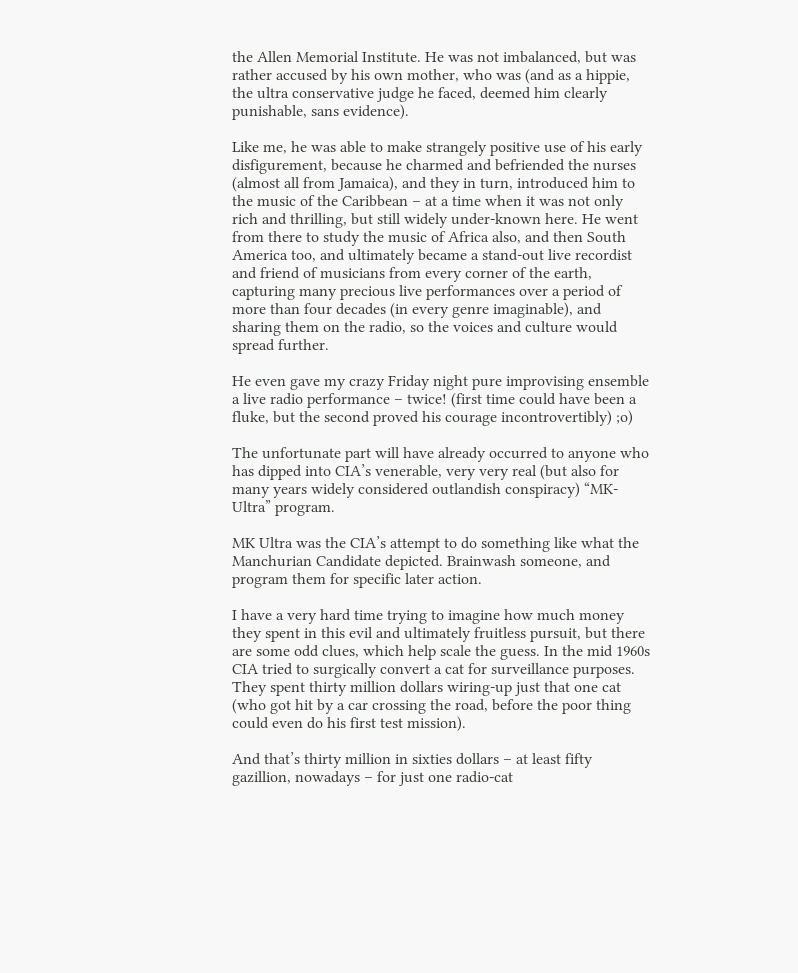the Allen Memorial Institute. He was not imbalanced, but was rather accused by his own mother, who was (and as a hippie, the ultra conservative judge he faced, deemed him clearly punishable, sans evidence).

Like me, he was able to make strangely positive use of his early disfigurement, because he charmed and befriended the nurses (almost all from Jamaica), and they in turn, introduced him to the music of the Caribbean – at a time when it was not only rich and thrilling, but still widely under-known here. He went from there to study the music of Africa also, and then South America too, and ultimately became a stand-out live recordist and friend of musicians from every corner of the earth, capturing many precious live performances over a period of more than four decades (in every genre imaginable), and sharing them on the radio, so the voices and culture would spread further.

He even gave my crazy Friday night pure improvising ensemble a live radio performance – twice! (first time could have been a fluke, but the second proved his courage incontrovertibly) ;o)

The unfortunate part will have already occurred to anyone who has dipped into CIA’s venerable, very very real (but also for many years widely considered outlandish conspiracy) “MK-Ultra” program.

MK Ultra was the CIA’s attempt to do something like what the Manchurian Candidate depicted. Brainwash someone, and program them for specific later action.

I have a very hard time trying to imagine how much money they spent in this evil and ultimately fruitless pursuit, but there are some odd clues, which help scale the guess. In the mid 1960s CIA tried to surgically convert a cat for surveillance purposes. They spent thirty million dollars wiring-up just that one cat (who got hit by a car crossing the road, before the poor thing could even do his first test mission).

And that’s thirty million in sixties dollars – at least fifty gazillion, nowadays – for just one radio-cat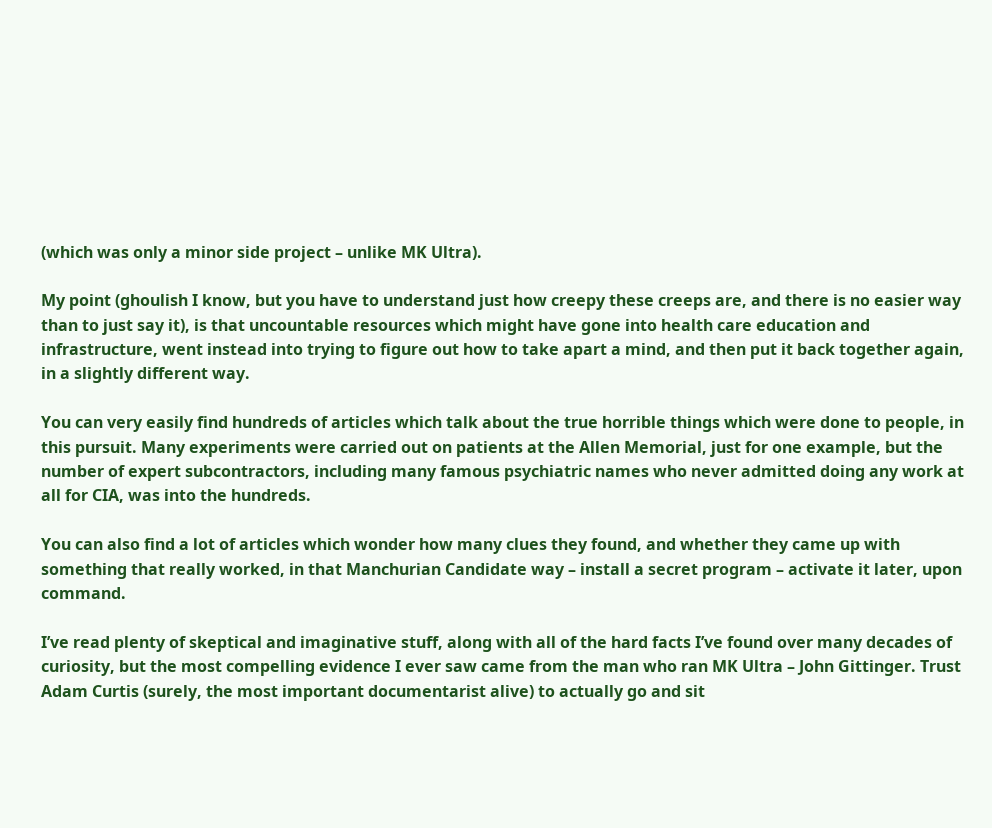(which was only a minor side project – unlike MK Ultra).

My point (ghoulish I know, but you have to understand just how creepy these creeps are, and there is no easier way than to just say it), is that uncountable resources which might have gone into health care education and infrastructure, went instead into trying to figure out how to take apart a mind, and then put it back together again, in a slightly different way.

You can very easily find hundreds of articles which talk about the true horrible things which were done to people, in this pursuit. Many experiments were carried out on patients at the Allen Memorial, just for one example, but the number of expert subcontractors, including many famous psychiatric names who never admitted doing any work at all for CIA, was into the hundreds.

You can also find a lot of articles which wonder how many clues they found, and whether they came up with something that really worked, in that Manchurian Candidate way – install a secret program – activate it later, upon command.

I’ve read plenty of skeptical and imaginative stuff, along with all of the hard facts I’ve found over many decades of curiosity, but the most compelling evidence I ever saw came from the man who ran MK Ultra – John Gittinger. Trust Adam Curtis (surely, the most important documentarist alive) to actually go and sit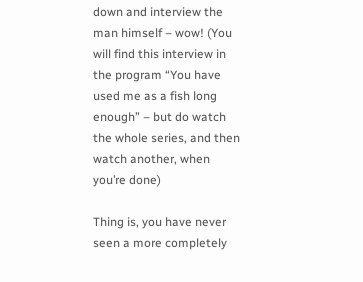down and interview the man himself – wow! (You will find this interview in the program “You have used me as a fish long enough” – but do watch the whole series, and then watch another, when you’re done)

Thing is, you have never seen a more completely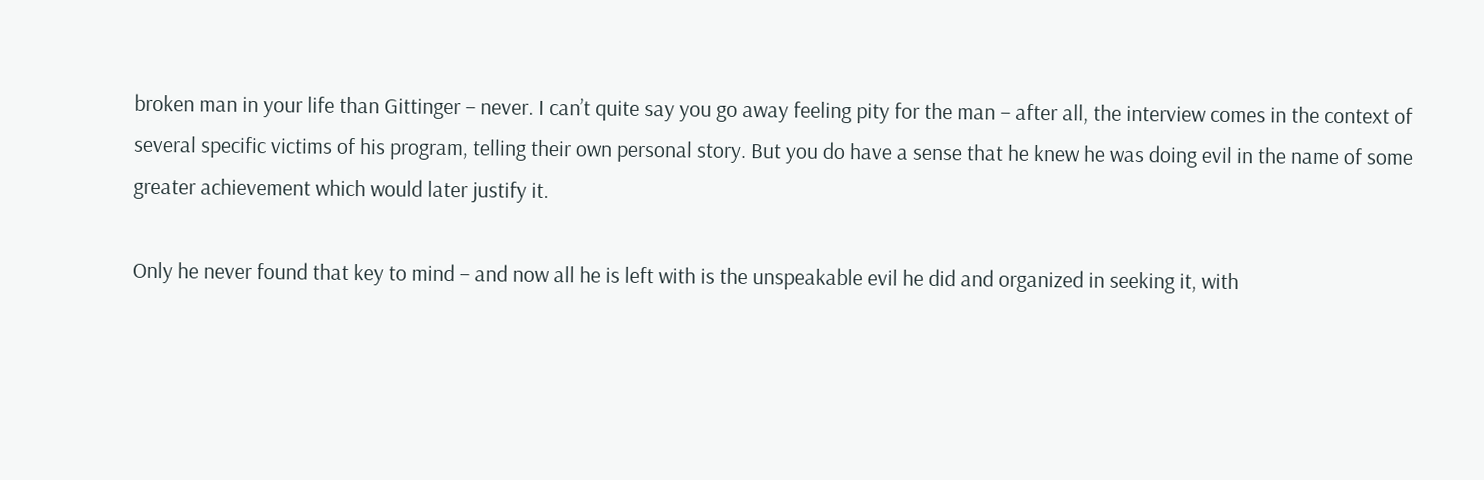broken man in your life than Gittinger – never. I can’t quite say you go away feeling pity for the man – after all, the interview comes in the context of several specific victims of his program, telling their own personal story. But you do have a sense that he knew he was doing evil in the name of some greater achievement which would later justify it.

Only he never found that key to mind – and now all he is left with is the unspeakable evil he did and organized in seeking it, with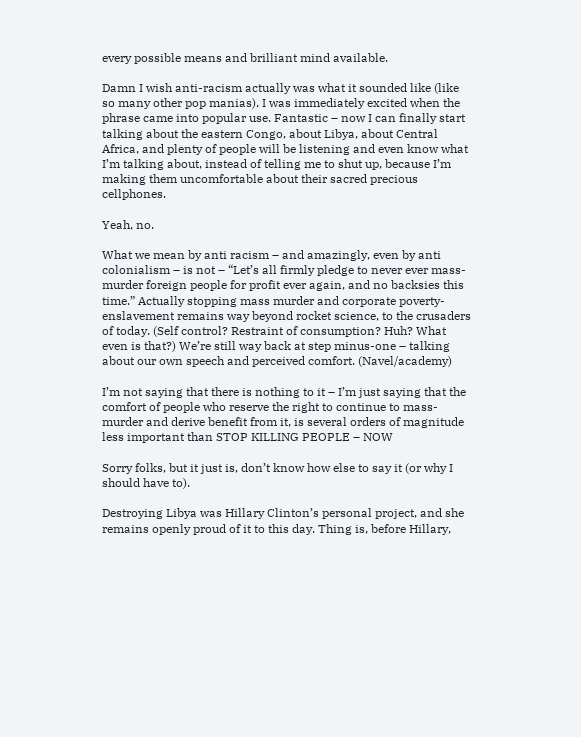every possible means and brilliant mind available.

Damn I wish anti-racism actually was what it sounded like (like so many other pop manias). I was immediately excited when the phrase came into popular use. Fantastic – now I can finally start talking about the eastern Congo, about Libya, about Central Africa, and plenty of people will be listening and even know what I’m talking about, instead of telling me to shut up, because I’m making them uncomfortable about their sacred precious cellphones.

Yeah, no.

What we mean by anti racism – and amazingly, even by anti colonialism – is not – “Let’s all firmly pledge to never ever mass-murder foreign people for profit ever again, and no backsies this time.” Actually stopping mass murder and corporate poverty-enslavement remains way beyond rocket science, to the crusaders of today. (Self control? Restraint of consumption? Huh? What even is that?) We’re still way back at step minus-one – talking about our own speech and perceived comfort. (Navel/academy)

I’m not saying that there is nothing to it – I’m just saying that the comfort of people who reserve the right to continue to mass-murder and derive benefit from it, is several orders of magnitude less important than STOP KILLING PEOPLE – NOW

Sorry folks, but it just is, don’t know how else to say it (or why I should have to).

Destroying Libya was Hillary Clinton’s personal project, and she remains openly proud of it to this day. Thing is, before Hillary,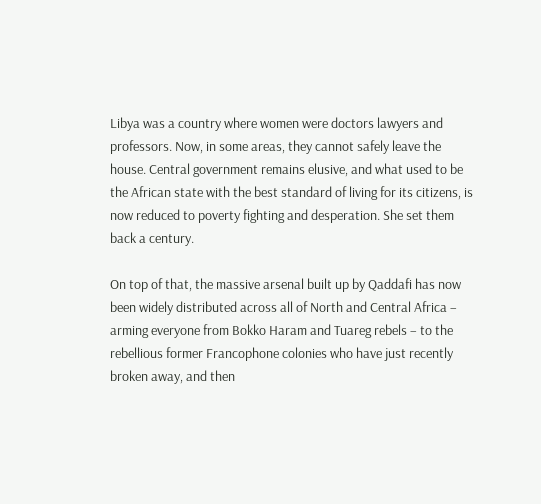Libya was a country where women were doctors lawyers and professors. Now, in some areas, they cannot safely leave the house. Central government remains elusive, and what used to be the African state with the best standard of living for its citizens, is now reduced to poverty fighting and desperation. She set them back a century.

On top of that, the massive arsenal built up by Qaddafi has now been widely distributed across all of North and Central Africa – arming everyone from Bokko Haram and Tuareg rebels – to the rebellious former Francophone colonies who have just recently broken away, and then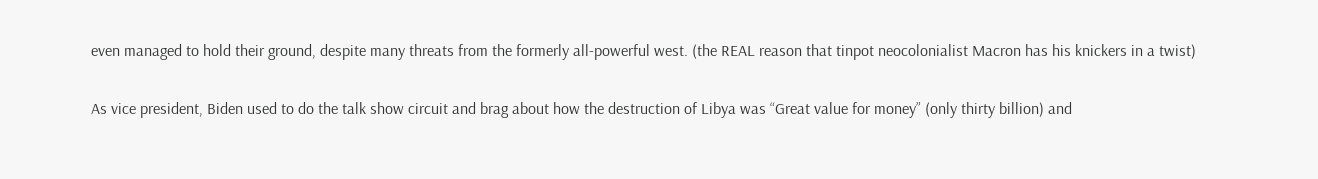even managed to hold their ground, despite many threats from the formerly all-powerful west. (the REAL reason that tinpot neocolonialist Macron has his knickers in a twist)

As vice president, Biden used to do the talk show circuit and brag about how the destruction of Libya was “Great value for money” (only thirty billion) and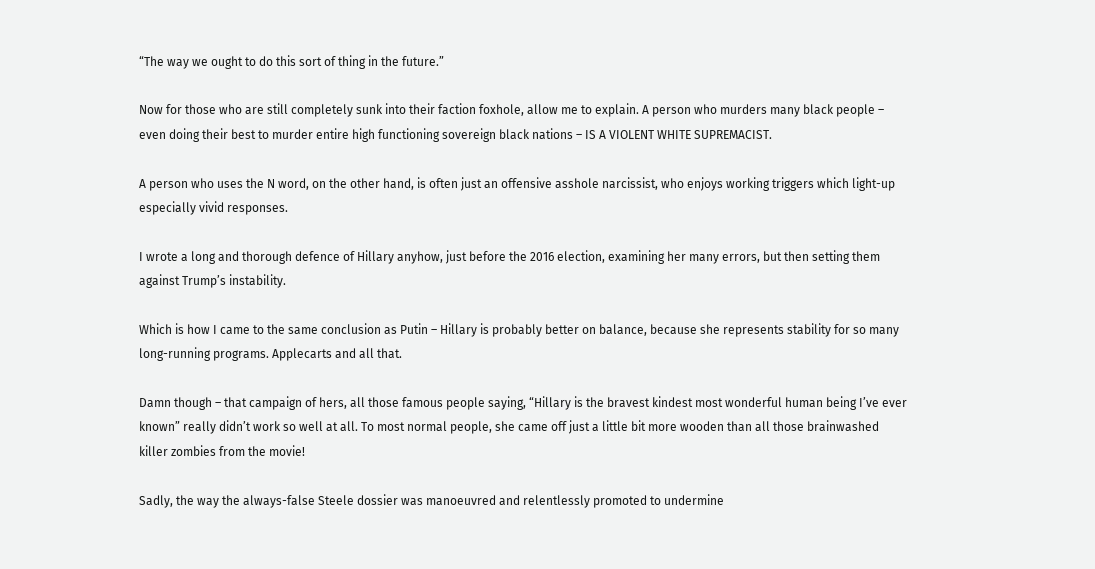“The way we ought to do this sort of thing in the future.”

Now for those who are still completely sunk into their faction foxhole, allow me to explain. A person who murders many black people – even doing their best to murder entire high functioning sovereign black nations – IS A VIOLENT WHITE SUPREMACIST.

A person who uses the N word, on the other hand, is often just an offensive asshole narcissist, who enjoys working triggers which light-up especially vivid responses.

I wrote a long and thorough defence of Hillary anyhow, just before the 2016 election, examining her many errors, but then setting them against Trump’s instability.

Which is how I came to the same conclusion as Putin – Hillary is probably better on balance, because she represents stability for so many long-running programs. Applecarts and all that.

Damn though – that campaign of hers, all those famous people saying, “Hillary is the bravest kindest most wonderful human being I’ve ever known” really didn’t work so well at all. To most normal people, she came off just a little bit more wooden than all those brainwashed killer zombies from the movie!

Sadly, the way the always-false Steele dossier was manoeuvred and relentlessly promoted to undermine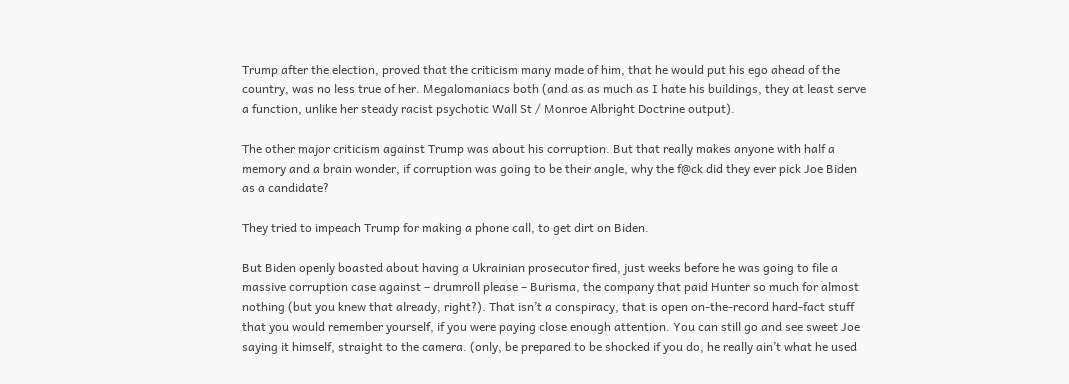Trump after the election, proved that the criticism many made of him, that he would put his ego ahead of the country, was no less true of her. Megalomaniacs both (and as as much as I hate his buildings, they at least serve a function, unlike her steady racist psychotic Wall St / Monroe Albright Doctrine output).

The other major criticism against Trump was about his corruption. But that really makes anyone with half a memory and a brain wonder, if corruption was going to be their angle, why the f@ck did they ever pick Joe Biden as a candidate?

They tried to impeach Trump for making a phone call, to get dirt on Biden.

But Biden openly boasted about having a Ukrainian prosecutor fired, just weeks before he was going to file a massive corruption case against – drumroll please – Burisma, the company that paid Hunter so much for almost nothing (but you knew that already, right?). That isn’t a conspiracy, that is open on-the-record hard-fact stuff that you would remember yourself, if you were paying close enough attention. You can still go and see sweet Joe saying it himself, straight to the camera. (only, be prepared to be shocked if you do, he really ain’t what he used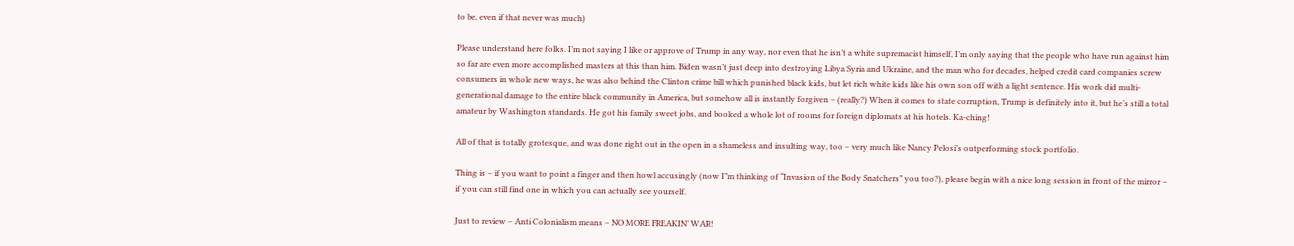to be, even if that never was much)

Please understand here folks. I’m not saying I like or approve of Trump in any way, nor even that he isn’t a white supremacist himself, I’m only saying that the people who have run against him so far are even more accomplished masters at this than him. Biden wasn’t just deep into destroying Libya Syria and Ukraine, and the man who for decades, helped credit card companies screw consumers in whole new ways, he was also behind the Clinton crime bill which punished black kids, but let rich white kids like his own son off with a light sentence. His work did multi-generational damage to the entire black community in America, but somehow all is instantly forgiven – (really?) When it comes to state corruption, Trump is definitely into it, but he’s still a total amateur by Washington standards. He got his family sweet jobs, and booked a whole lot of rooms for foreign diplomats at his hotels. Ka-ching!

All of that is totally grotesque, and was done right out in the open in a shameless and insulting way, too – very much like Nancy Pelosi’s outperforming stock portfolio.

Thing is – if you want to point a finger and then howl accusingly (now I”m thinking of “Invasion of the Body Snatchers” you too?), please begin with a nice long session in front of the mirror – if you can still find one in which you can actually see yourself.

Just to review – Anti Colonialism means – NO MORE FREAKIN’ WAR!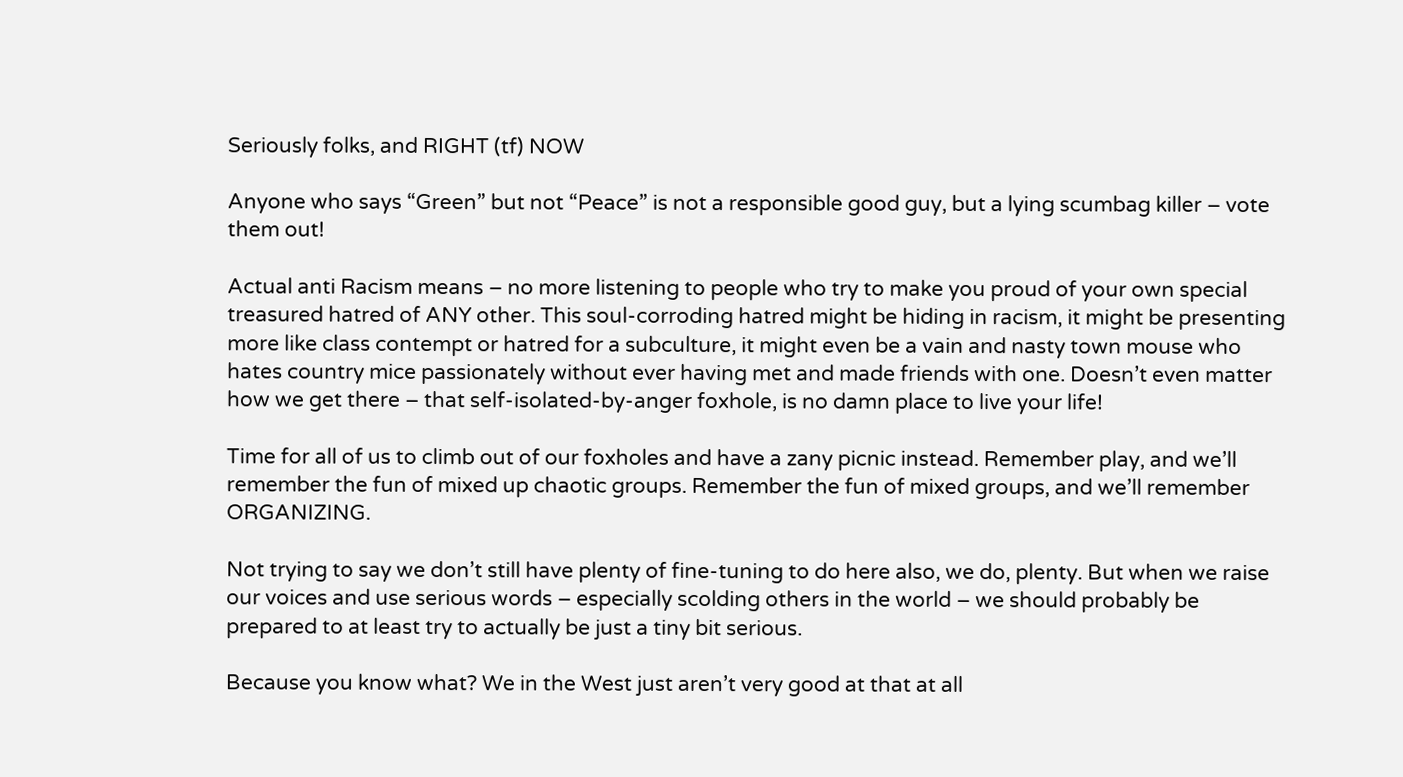Seriously folks, and RIGHT (tf) NOW

Anyone who says “Green” but not “Peace” is not a responsible good guy, but a lying scumbag killer – vote them out!

Actual anti Racism means – no more listening to people who try to make you proud of your own special treasured hatred of ANY other. This soul-corroding hatred might be hiding in racism, it might be presenting more like class contempt or hatred for a subculture, it might even be a vain and nasty town mouse who hates country mice passionately without ever having met and made friends with one. Doesn’t even matter how we get there – that self-isolated-by-anger foxhole, is no damn place to live your life!

Time for all of us to climb out of our foxholes and have a zany picnic instead. Remember play, and we’ll remember the fun of mixed up chaotic groups. Remember the fun of mixed groups, and we’ll remember ORGANIZING.

Not trying to say we don’t still have plenty of fine-tuning to do here also, we do, plenty. But when we raise our voices and use serious words – especially scolding others in the world – we should probably be prepared to at least try to actually be just a tiny bit serious.

Because you know what? We in the West just aren’t very good at that at all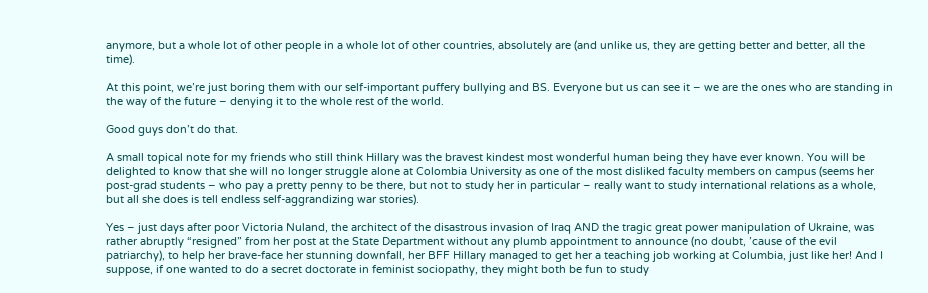anymore, but a whole lot of other people in a whole lot of other countries, absolutely are (and unlike us, they are getting better and better, all the time).

At this point, we’re just boring them with our self-important puffery bullying and BS. Everyone but us can see it – we are the ones who are standing in the way of the future – denying it to the whole rest of the world.

Good guys don’t do that.

A small topical note for my friends who still think Hillary was the bravest kindest most wonderful human being they have ever known. You will be delighted to know that she will no longer struggle alone at Colombia University as one of the most disliked faculty members on campus (seems her post-grad students – who pay a pretty penny to be there, but not to study her in particular – really want to study international relations as a whole, but all she does is tell endless self-aggrandizing war stories).

Yes – just days after poor Victoria Nuland, the architect of the disastrous invasion of Iraq AND the tragic great power manipulation of Ukraine, was rather abruptly “resigned” from her post at the State Department without any plumb appointment to announce (no doubt, ’cause of the evil patriarchy), to help her brave-face her stunning downfall, her BFF Hillary managed to get her a teaching job working at Columbia, just like her! And I suppose, if one wanted to do a secret doctorate in feminist sociopathy, they might both be fun to study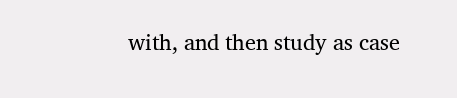with, and then study as case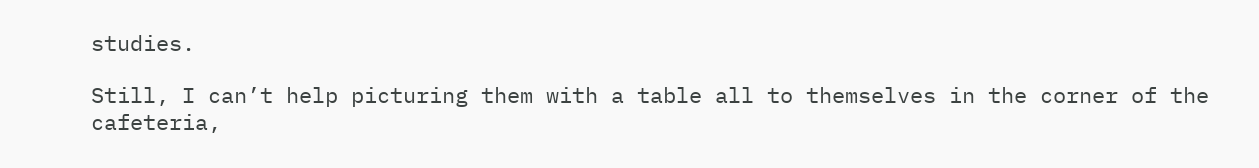studies.

Still, I can’t help picturing them with a table all to themselves in the corner of the cafeteria,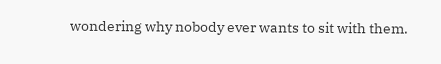wondering why nobody ever wants to sit with them.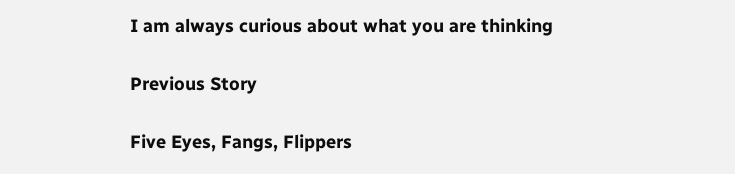I am always curious about what you are thinking

Previous Story

Five Eyes, Fangs, Flippers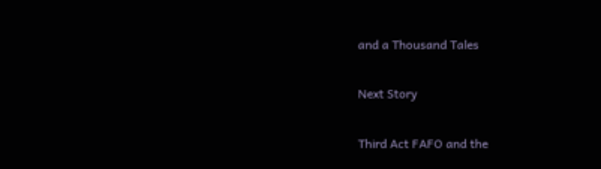and a Thousand Tales

Next Story

Third Act FAFO and the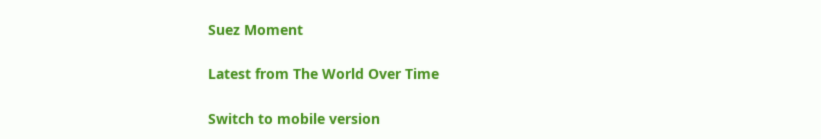Suez Moment

Latest from The World Over Time

Switch to mobile version